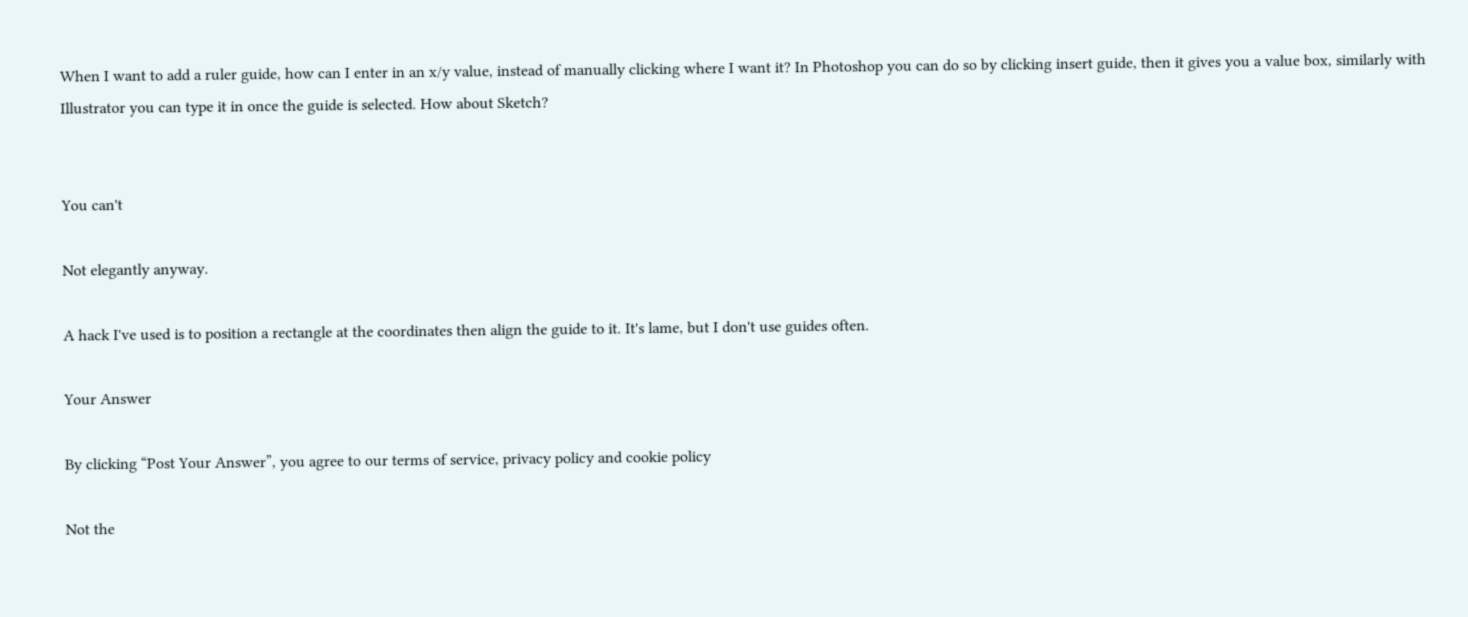When I want to add a ruler guide, how can I enter in an x/y value, instead of manually clicking where I want it? In Photoshop you can do so by clicking insert guide, then it gives you a value box, similarly with Illustrator you can type it in once the guide is selected. How about Sketch?


You can't

Not elegantly anyway.

A hack I've used is to position a rectangle at the coordinates then align the guide to it. It's lame, but I don't use guides often.

Your Answer

By clicking “Post Your Answer”, you agree to our terms of service, privacy policy and cookie policy

Not the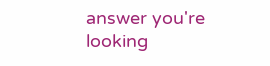answer you're looking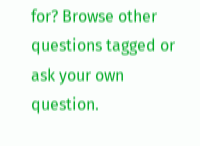for? Browse other questions tagged or ask your own question.